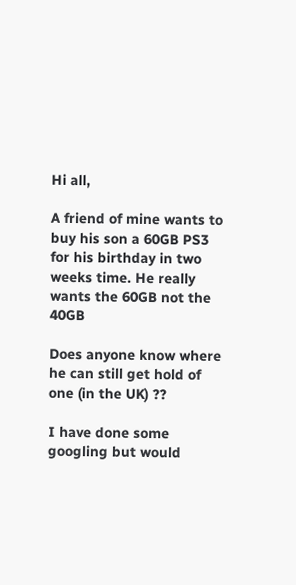Hi all,

A friend of mine wants to buy his son a 60GB PS3 for his birthday in two weeks time. He really wants the 60GB not the 40GB

Does anyone know where he can still get hold of one (in the UK) ??

I have done some googling but would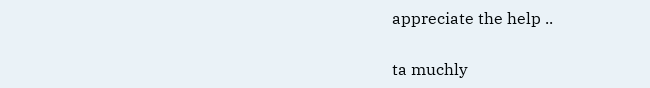appreciate the help ..

ta muchly